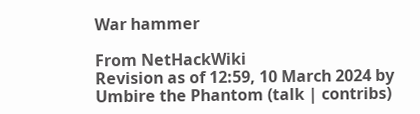War hammer

From NetHackWiki
Revision as of 12:59, 10 March 2024 by Umbire the Phantom (talk | contribs)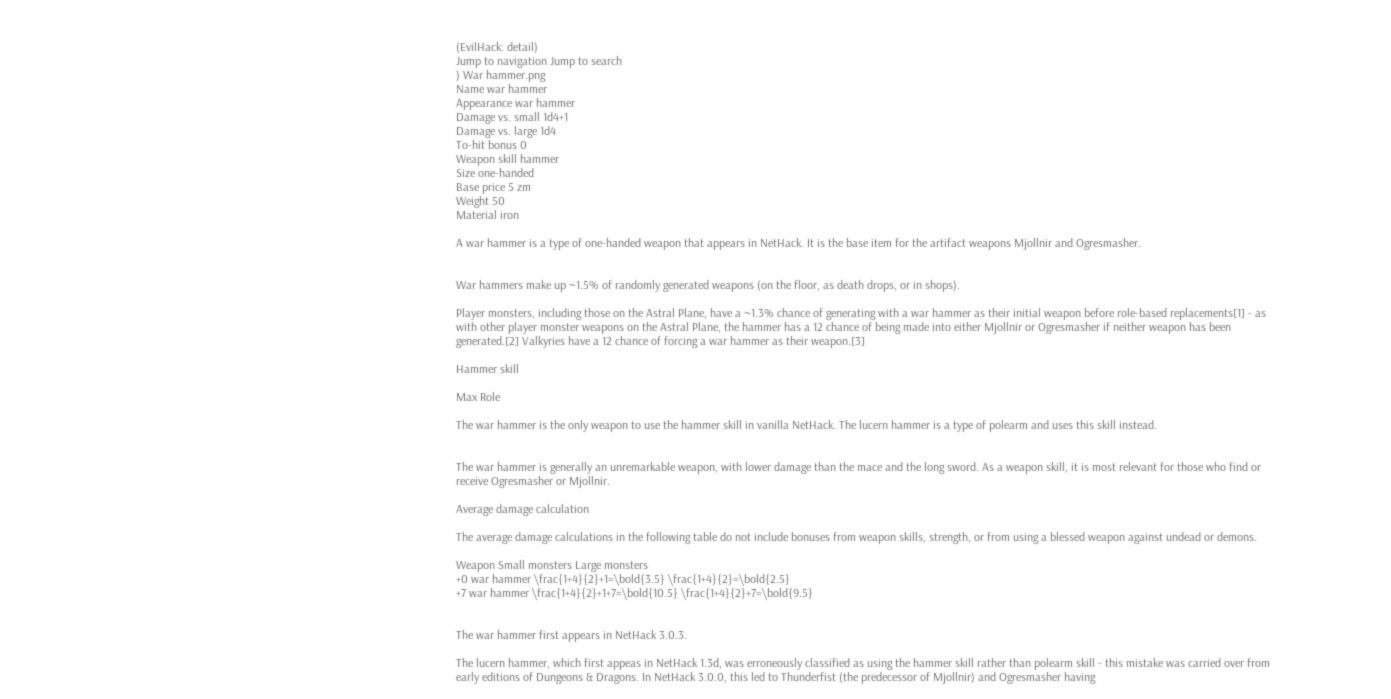(EvilHack: detail)
Jump to navigation Jump to search
) War hammer.png
Name war hammer
Appearance war hammer
Damage vs. small 1d4+1
Damage vs. large 1d4
To-hit bonus 0
Weapon skill hammer
Size one-handed
Base price 5 zm
Weight 50
Material iron

A war hammer is a type of one-handed weapon that appears in NetHack. It is the base item for the artifact weapons Mjollnir and Ogresmasher.


War hammers make up ~1.5% of randomly generated weapons (on the floor, as death drops, or in shops).

Player monsters, including those on the Astral Plane, have a ~1.3% chance of generating with a war hammer as their initial weapon before role-based replacements[1] - as with other player monster weapons on the Astral Plane, the hammer has a 12 chance of being made into either Mjollnir or Ogresmasher if neither weapon has been generated.[2] Valkyries have a 12 chance of forcing a war hammer as their weapon.[3]

Hammer skill

Max Role

The war hammer is the only weapon to use the hammer skill in vanilla NetHack. The lucern hammer is a type of polearm and uses this skill instead.


The war hammer is generally an unremarkable weapon, with lower damage than the mace and the long sword. As a weapon skill, it is most relevant for those who find or receive Ogresmasher or Mjollnir.

Average damage calculation

The average damage calculations in the following table do not include bonuses from weapon skills, strength, or from using a blessed weapon against undead or demons.

Weapon Small monsters Large monsters
+0 war hammer \frac{1+4}{2}+1=\bold{3.5} \frac{1+4}{2}=\bold{2.5}
+7 war hammer \frac{1+4}{2}+1+7=\bold{10.5} \frac{1+4}{2}+7=\bold{9.5}


The war hammer first appears in NetHack 3.0.3.

The lucern hammer, which first appeas in NetHack 1.3d, was erroneously classified as using the hammer skill rather than polearm skill - this mistake was carried over from early editions of Dungeons & Dragons. In NetHack 3.0.0, this led to Thunderfist (the predecessor of Mjollnir) and Ogresmasher having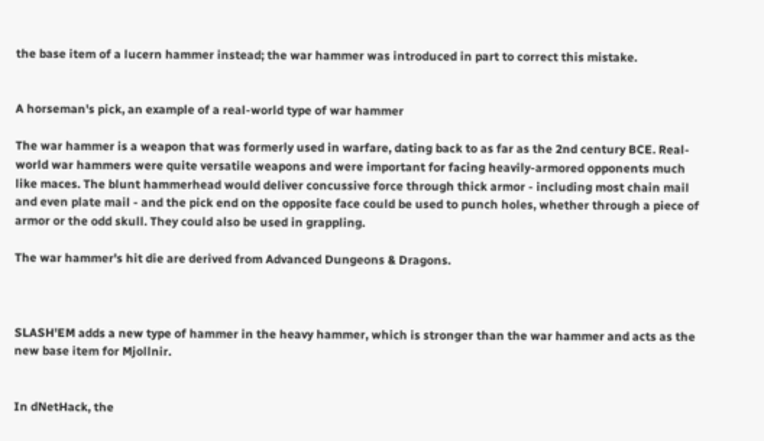the base item of a lucern hammer instead; the war hammer was introduced in part to correct this mistake.


A horseman's pick, an example of a real-world type of war hammer

The war hammer is a weapon that was formerly used in warfare, dating back to as far as the 2nd century BCE. Real-world war hammers were quite versatile weapons and were important for facing heavily-armored opponents much like maces. The blunt hammerhead would deliver concussive force through thick armor - including most chain mail and even plate mail - and the pick end on the opposite face could be used to punch holes, whether through a piece of armor or the odd skull. They could also be used in grappling.

The war hammer's hit die are derived from Advanced Dungeons & Dragons.



SLASH'EM adds a new type of hammer in the heavy hammer, which is stronger than the war hammer and acts as the new base item for Mjollnir.


In dNetHack, the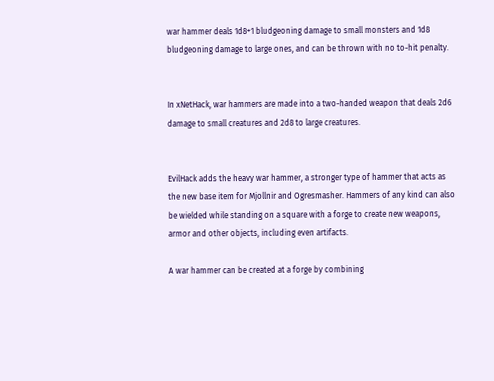war hammer deals 1d8+1 bludgeoning damage to small monsters and 1d8 bludgeoning damage to large ones, and can be thrown with no to-hit penalty.


In xNetHack, war hammers are made into a two-handed weapon that deals 2d6 damage to small creatures and 2d8 to large creatures.


EvilHack adds the heavy war hammer, a stronger type of hammer that acts as the new base item for Mjollnir and Ogresmasher. Hammers of any kind can also be wielded while standing on a square with a forge to create new weapons, armor and other objects, including even artifacts.

A war hammer can be created at a forge by combining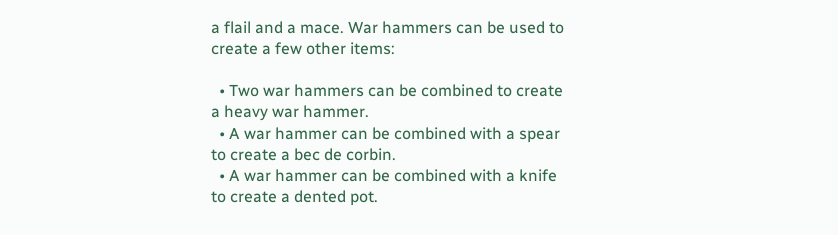a flail and a mace. War hammers can be used to create a few other items:

  • Two war hammers can be combined to create a heavy war hammer.
  • A war hammer can be combined with a spear to create a bec de corbin.
  • A war hammer can be combined with a knife to create a dented pot.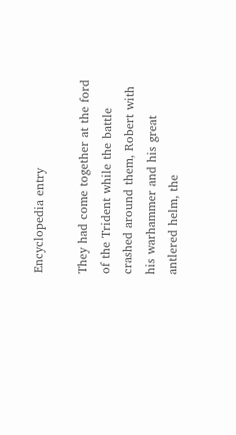Encyclopedia entry

They had come together at the ford of the Trident while the battle crashed around them, Robert with his warhammer and his great antlered helm, the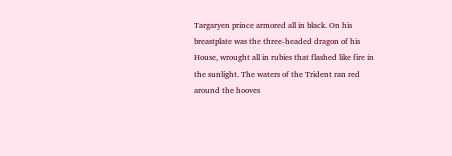Targaryen prince armored all in black. On his breastplate was the three-headed dragon of his House, wrought all in rubies that flashed like fire in the sunlight. The waters of the Trident ran red around the hooves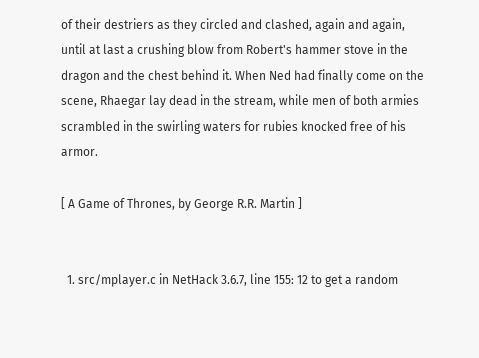of their destriers as they circled and clashed, again and again, until at last a crushing blow from Robert's hammer stove in the dragon and the chest behind it. When Ned had finally come on the scene, Rhaegar lay dead in the stream, while men of both armies scrambled in the swirling waters for rubies knocked free of his armor.

[ A Game of Thrones, by George R.R. Martin ]


  1. src/mplayer.c in NetHack 3.6.7, line 155: 12 to get a random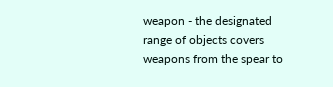weapon - the designated range of objects covers weapons from the spear to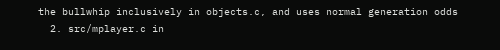the bullwhip inclusively in objects.c, and uses normal generation odds
  2. src/mplayer.c in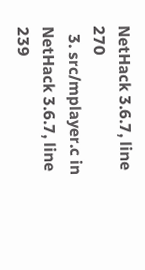NetHack 3.6.7, line 270
  3. src/mplayer.c in NetHack 3.6.7, line 239